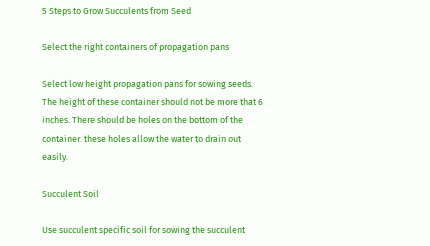5 Steps to Grow Succulents from Seed

Select the right containers of propagation pans

Select low height propagation pans for sowing seeds. The height of these container should not be more that 6 inches. There should be holes on the bottom of the container. these holes allow the water to drain out easily.

Succulent Soil

Use succulent specific soil for sowing the succulent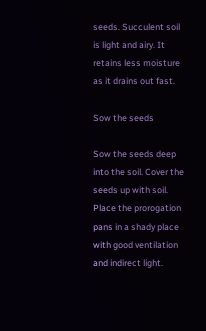seeds. Succulent soil is light and airy. It retains less moisture as it drains out fast.

Sow the seeds

Sow the seeds deep into the soil. Cover the seeds up with soil. Place the prorogation pans in a shady place with good ventilation and indirect light.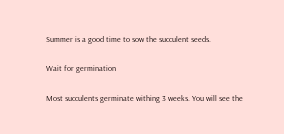Summer is a good time to sow the succulent seeds.

Wait for germination

Most succulents germinate withing 3 weeks. You will see the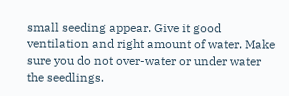small seeding appear. Give it good ventilation and right amount of water. Make sure you do not over-water or under water the seedlings.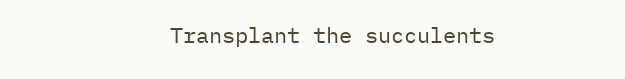Transplant the succulents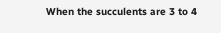When the succulents are 3 to 4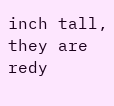inch tall, they are redy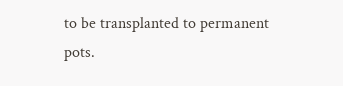to be transplanted to permanent pots.